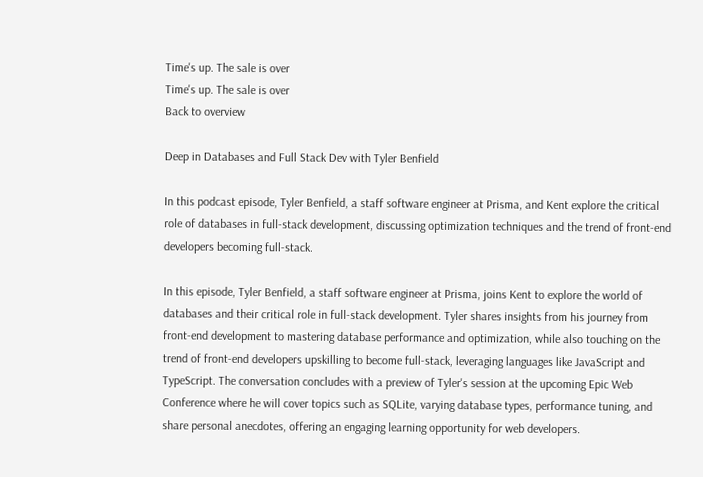Time's up. The sale is over
Time's up. The sale is over
Back to overview

Deep in Databases and Full Stack Dev with Tyler Benfield

In this podcast episode, Tyler Benfield, a staff software engineer at Prisma, and Kent explore the critical role of databases in full-stack development, discussing optimization techniques and the trend of front-end developers becoming full-stack.

In this episode, Tyler Benfield, a staff software engineer at Prisma, joins Kent to explore the world of databases and their critical role in full-stack development. Tyler shares insights from his journey from front-end development to mastering database performance and optimization, while also touching on the trend of front-end developers upskilling to become full-stack, leveraging languages like JavaScript and TypeScript. The conversation concludes with a preview of Tyler's session at the upcoming Epic Web Conference where he will cover topics such as SQLite, varying database types, performance tuning, and share personal anecdotes, offering an engaging learning opportunity for web developers.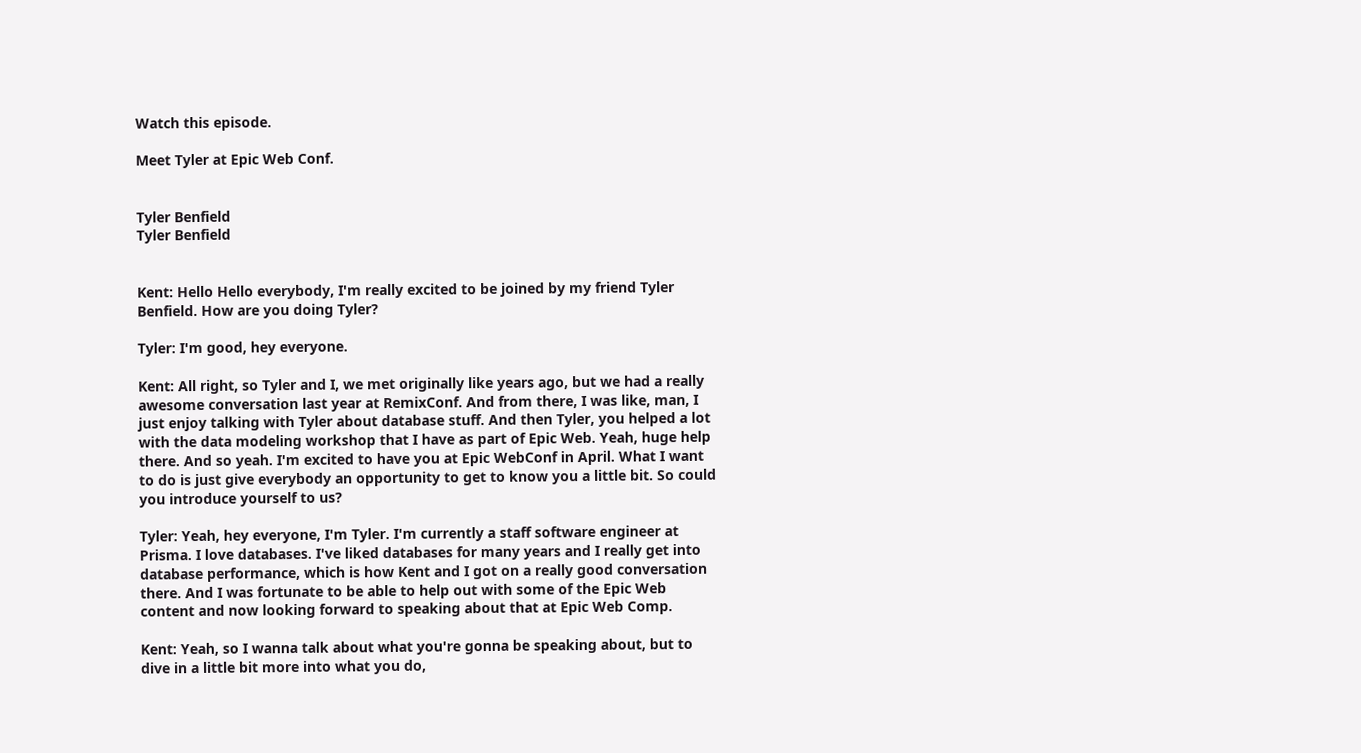Watch this episode.

Meet Tyler at Epic Web Conf.


Tyler Benfield
Tyler Benfield


Kent: Hello Hello everybody, I'm really excited to be joined by my friend Tyler Benfield. How are you doing Tyler?

Tyler: I'm good, hey everyone.

Kent: All right, so Tyler and I, we met originally like years ago, but we had a really awesome conversation last year at RemixConf. And from there, I was like, man, I just enjoy talking with Tyler about database stuff. And then Tyler, you helped a lot with the data modeling workshop that I have as part of Epic Web. Yeah, huge help there. And so yeah. I'm excited to have you at Epic WebConf in April. What I want to do is just give everybody an opportunity to get to know you a little bit. So could you introduce yourself to us?

Tyler: Yeah, hey everyone, I'm Tyler. I'm currently a staff software engineer at Prisma. I love databases. I've liked databases for many years and I really get into database performance, which is how Kent and I got on a really good conversation there. And I was fortunate to be able to help out with some of the Epic Web content and now looking forward to speaking about that at Epic Web Comp.

Kent: Yeah, so I wanna talk about what you're gonna be speaking about, but to dive in a little bit more into what you do,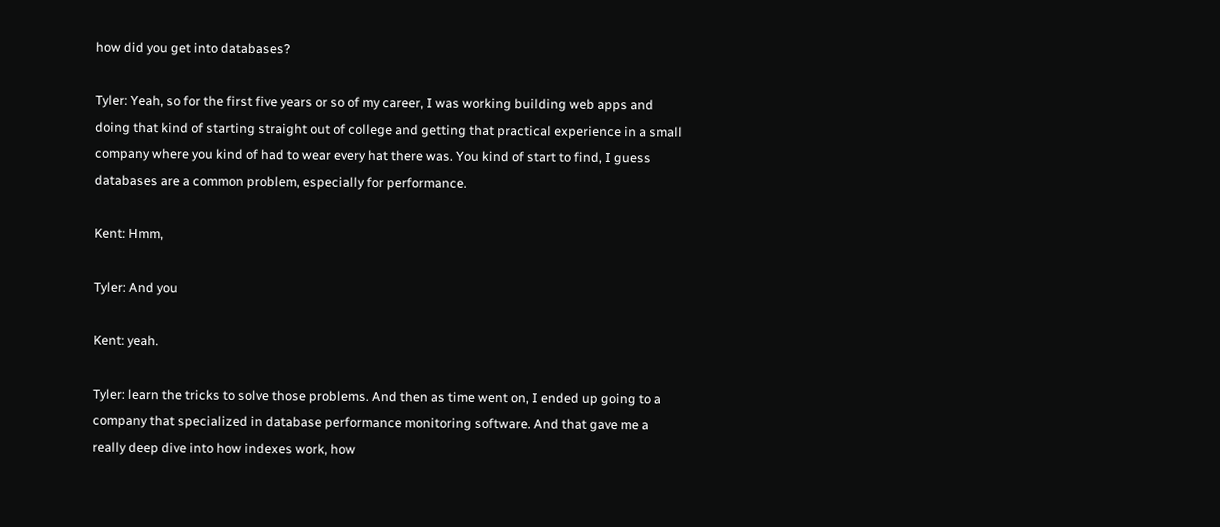how did you get into databases?

Tyler: Yeah, so for the first five years or so of my career, I was working building web apps and doing that kind of starting straight out of college and getting that practical experience in a small company where you kind of had to wear every hat there was. You kind of start to find, I guess databases are a common problem, especially for performance.

Kent: Hmm,

Tyler: And you

Kent: yeah.

Tyler: learn the tricks to solve those problems. And then as time went on, I ended up going to a company that specialized in database performance monitoring software. And that gave me a really deep dive into how indexes work, how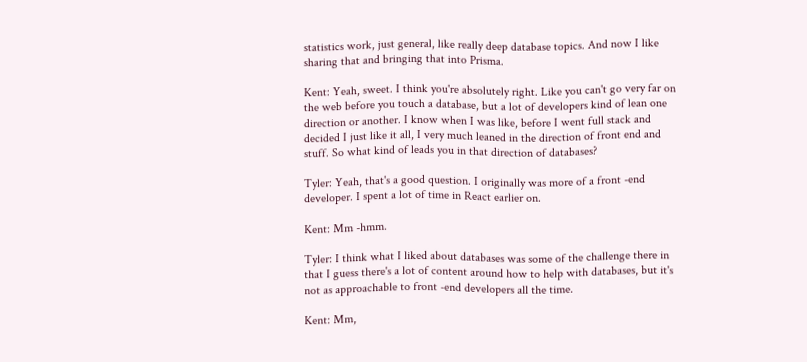statistics work, just general, like really deep database topics. And now I like sharing that and bringing that into Prisma.

Kent: Yeah, sweet. I think you're absolutely right. Like you can't go very far on the web before you touch a database, but a lot of developers kind of lean one direction or another. I know when I was like, before I went full stack and decided I just like it all, I very much leaned in the direction of front end and stuff. So what kind of leads you in that direction of databases?

Tyler: Yeah, that's a good question. I originally was more of a front -end developer. I spent a lot of time in React earlier on.

Kent: Mm -hmm.

Tyler: I think what I liked about databases was some of the challenge there in that I guess there's a lot of content around how to help with databases, but it's not as approachable to front -end developers all the time.

Kent: Mm,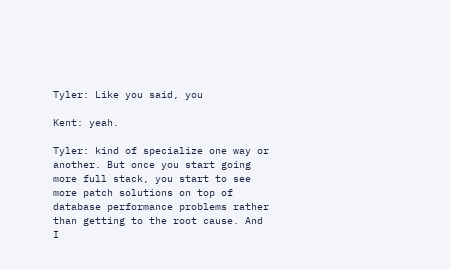Tyler: Like you said, you

Kent: yeah.

Tyler: kind of specialize one way or another. But once you start going more full stack, you start to see more patch solutions on top of database performance problems rather than getting to the root cause. And I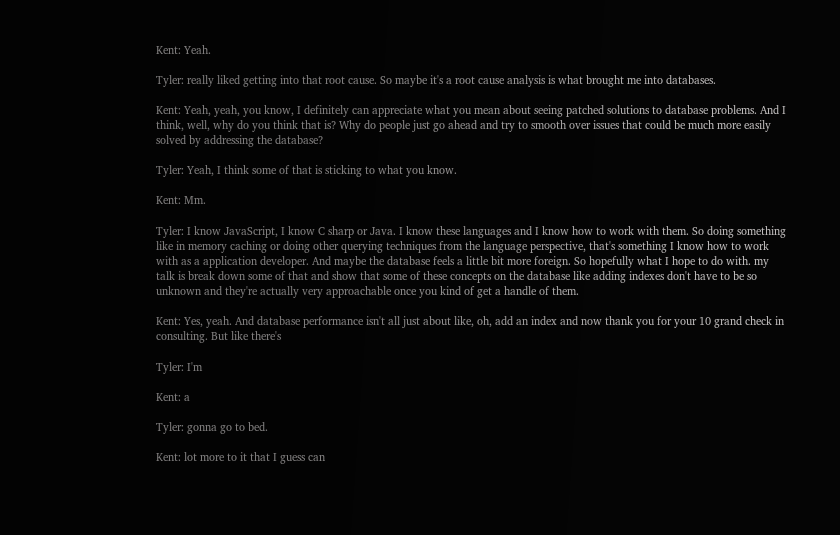Kent: Yeah.

Tyler: really liked getting into that root cause. So maybe it's a root cause analysis is what brought me into databases.

Kent: Yeah, yeah, you know, I definitely can appreciate what you mean about seeing patched solutions to database problems. And I think, well, why do you think that is? Why do people just go ahead and try to smooth over issues that could be much more easily solved by addressing the database?

Tyler: Yeah, I think some of that is sticking to what you know.

Kent: Mm.

Tyler: I know JavaScript, I know C sharp or Java. I know these languages and I know how to work with them. So doing something like in memory caching or doing other querying techniques from the language perspective, that's something I know how to work with as a application developer. And maybe the database feels a little bit more foreign. So hopefully what I hope to do with. my talk is break down some of that and show that some of these concepts on the database like adding indexes don't have to be so unknown and they're actually very approachable once you kind of get a handle of them.

Kent: Yes, yeah. And database performance isn't all just about like, oh, add an index and now thank you for your 10 grand check in consulting. But like there's

Tyler: I'm

Kent: a

Tyler: gonna go to bed.

Kent: lot more to it that I guess can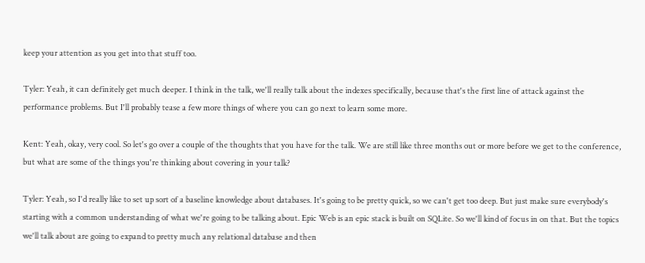keep your attention as you get into that stuff too.

Tyler: Yeah, it can definitely get much deeper. I think in the talk, we'll really talk about the indexes specifically, because that's the first line of attack against the performance problems. But I'll probably tease a few more things of where you can go next to learn some more.

Kent: Yeah, okay, very cool. So let's go over a couple of the thoughts that you have for the talk. We are still like three months out or more before we get to the conference, but what are some of the things you're thinking about covering in your talk?

Tyler: Yeah, so I'd really like to set up sort of a baseline knowledge about databases. It's going to be pretty quick, so we can't get too deep. But just make sure everybody's starting with a common understanding of what we're going to be talking about. Epic Web is an epic stack is built on SQLite. So we'll kind of focus in on that. But the topics we'll talk about are going to expand to pretty much any relational database and then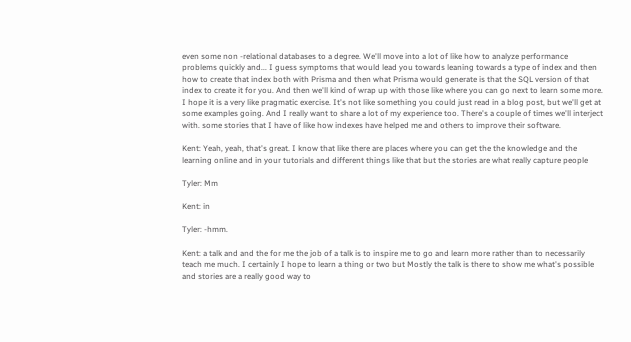even some non -relational databases to a degree. We'll move into a lot of like how to analyze performance problems quickly and... I guess symptoms that would lead you towards leaning towards a type of index and then how to create that index both with Prisma and then what Prisma would generate is that the SQL version of that index to create it for you. And then we'll kind of wrap up with those like where you can go next to learn some more. I hope it is a very like pragmatic exercise. It's not like something you could just read in a blog post, but we'll get at some examples going. And I really want to share a lot of my experience too. There's a couple of times we'll interject with. some stories that I have of like how indexes have helped me and others to improve their software.

Kent: Yeah, yeah, that's great. I know that like there are places where you can get the the knowledge and the learning online and in your tutorials and different things like that but the stories are what really capture people

Tyler: Mm

Kent: in

Tyler: -hmm.

Kent: a talk and and the for me the job of a talk is to inspire me to go and learn more rather than to necessarily teach me much. I certainly I hope to learn a thing or two but Mostly the talk is there to show me what's possible and stories are a really good way to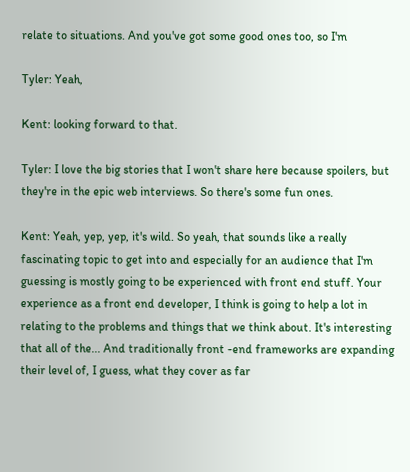relate to situations. And you've got some good ones too, so I'm

Tyler: Yeah,

Kent: looking forward to that.

Tyler: I love the big stories that I won't share here because spoilers, but they're in the epic web interviews. So there's some fun ones.

Kent: Yeah, yep, yep, it's wild. So yeah, that sounds like a really fascinating topic to get into and especially for an audience that I'm guessing is mostly going to be experienced with front end stuff. Your experience as a front end developer, I think is going to help a lot in relating to the problems and things that we think about. It's interesting that all of the... And traditionally front -end frameworks are expanding their level of, I guess, what they cover as far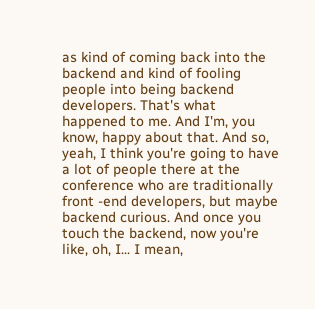as kind of coming back into the backend and kind of fooling people into being backend developers. That's what happened to me. And I'm, you know, happy about that. And so, yeah, I think you're going to have a lot of people there at the conference who are traditionally front -end developers, but maybe backend curious. And once you touch the backend, now you're like, oh, I... I mean,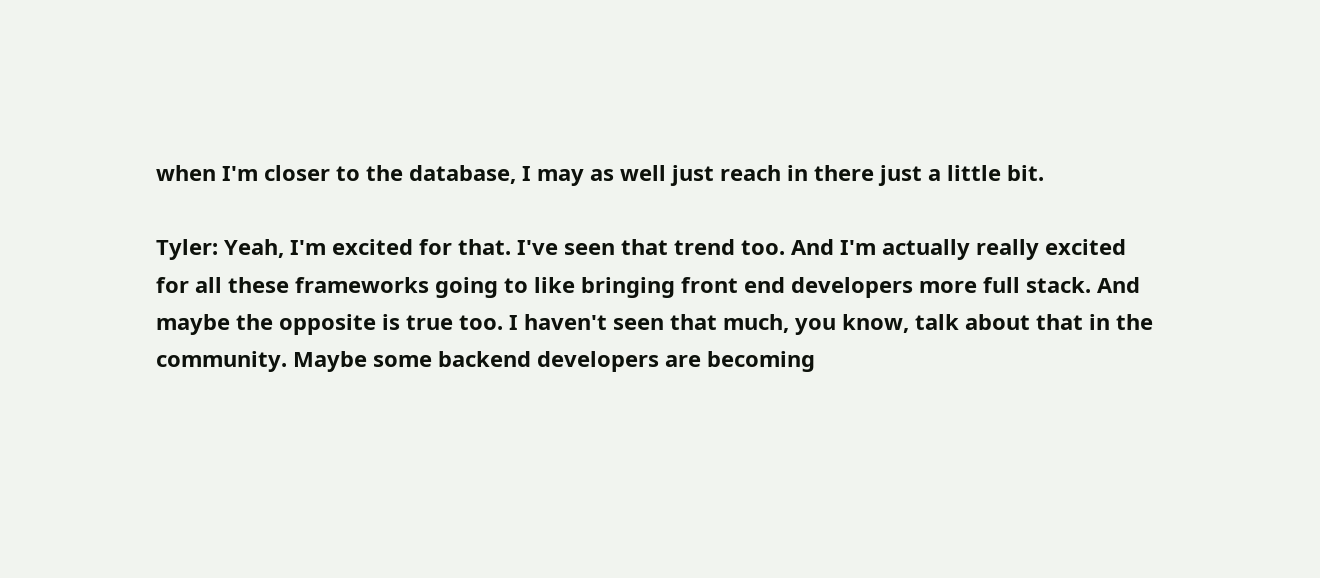when I'm closer to the database, I may as well just reach in there just a little bit.

Tyler: Yeah, I'm excited for that. I've seen that trend too. And I'm actually really excited for all these frameworks going to like bringing front end developers more full stack. And maybe the opposite is true too. I haven't seen that much, you know, talk about that in the community. Maybe some backend developers are becoming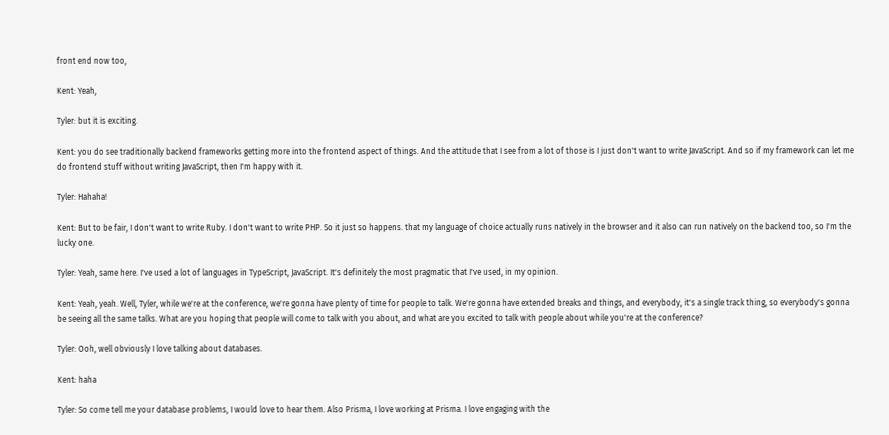front end now too,

Kent: Yeah,

Tyler: but it is exciting.

Kent: you do see traditionally backend frameworks getting more into the frontend aspect of things. And the attitude that I see from a lot of those is I just don't want to write JavaScript. And so if my framework can let me do frontend stuff without writing JavaScript, then I'm happy with it.

Tyler: Hahaha!

Kent: But to be fair, I don't want to write Ruby. I don't want to write PHP. So it just so happens. that my language of choice actually runs natively in the browser and it also can run natively on the backend too, so I'm the lucky one.

Tyler: Yeah, same here. I've used a lot of languages in TypeScript, JavaScript. It's definitely the most pragmatic that I've used, in my opinion.

Kent: Yeah, yeah. Well, Tyler, while we're at the conference, we're gonna have plenty of time for people to talk. We're gonna have extended breaks and things, and everybody, it's a single track thing, so everybody's gonna be seeing all the same talks. What are you hoping that people will come to talk with you about, and what are you excited to talk with people about while you're at the conference?

Tyler: Ooh, well obviously I love talking about databases.

Kent: haha

Tyler: So come tell me your database problems, I would love to hear them. Also Prisma, I love working at Prisma. I love engaging with the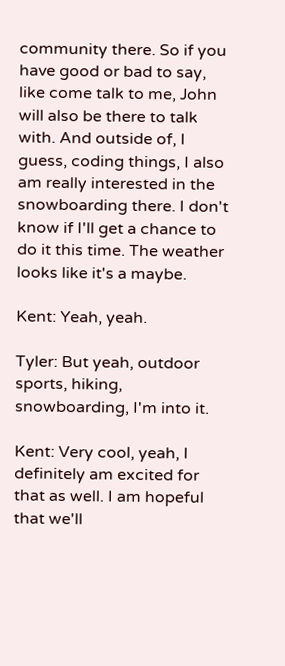community there. So if you have good or bad to say, like come talk to me, John will also be there to talk with. And outside of, I guess, coding things, I also am really interested in the snowboarding there. I don't know if I'll get a chance to do it this time. The weather looks like it's a maybe.

Kent: Yeah, yeah.

Tyler: But yeah, outdoor sports, hiking, snowboarding, I'm into it.

Kent: Very cool, yeah, I definitely am excited for that as well. I am hopeful that we'll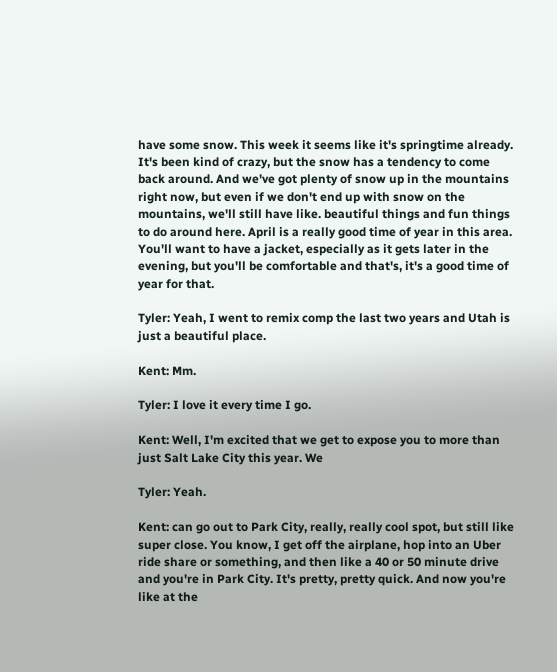have some snow. This week it seems like it's springtime already. It's been kind of crazy, but the snow has a tendency to come back around. And we've got plenty of snow up in the mountains right now, but even if we don't end up with snow on the mountains, we'll still have like. beautiful things and fun things to do around here. April is a really good time of year in this area. You'll want to have a jacket, especially as it gets later in the evening, but you'll be comfortable and that's, it's a good time of year for that.

Tyler: Yeah, I went to remix comp the last two years and Utah is just a beautiful place.

Kent: Mm.

Tyler: I love it every time I go.

Kent: Well, I'm excited that we get to expose you to more than just Salt Lake City this year. We

Tyler: Yeah.

Kent: can go out to Park City, really, really cool spot, but still like super close. You know, I get off the airplane, hop into an Uber ride share or something, and then like a 40 or 50 minute drive and you're in Park City. It's pretty, pretty quick. And now you're like at the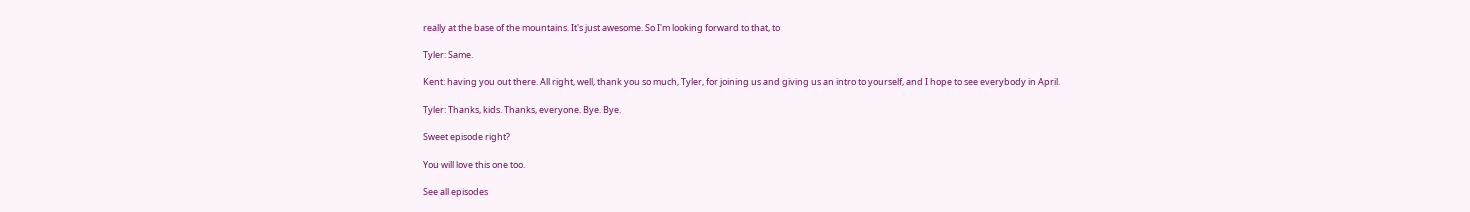really at the base of the mountains. It's just awesome. So I'm looking forward to that, to

Tyler: Same.

Kent: having you out there. All right, well, thank you so much, Tyler, for joining us and giving us an intro to yourself, and I hope to see everybody in April.

Tyler: Thanks, kids. Thanks, everyone. Bye. Bye.

Sweet episode right?

You will love this one too.

See all episodes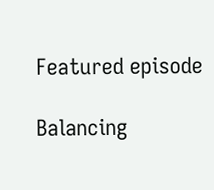Featured episode

Balancing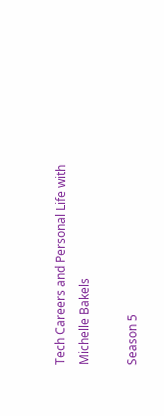Tech Careers and Personal Life with Michelle Bakels

Season 5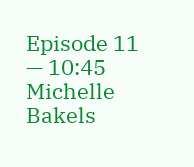Episode 11 — 10:45
Michelle Bakels